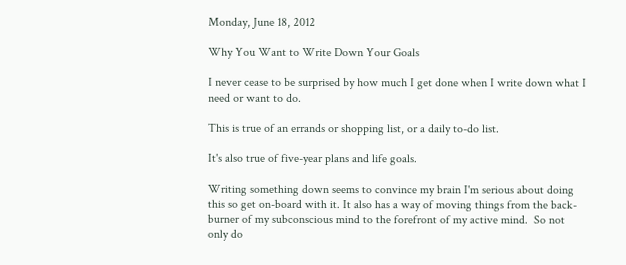Monday, June 18, 2012

Why You Want to Write Down Your Goals

I never cease to be surprised by how much I get done when I write down what I need or want to do.

This is true of an errands or shopping list, or a daily to-do list.

It's also true of five-year plans and life goals.

Writing something down seems to convince my brain I'm serious about doing this so get on-board with it. It also has a way of moving things from the back-burner of my subconscious mind to the forefront of my active mind.  So not only do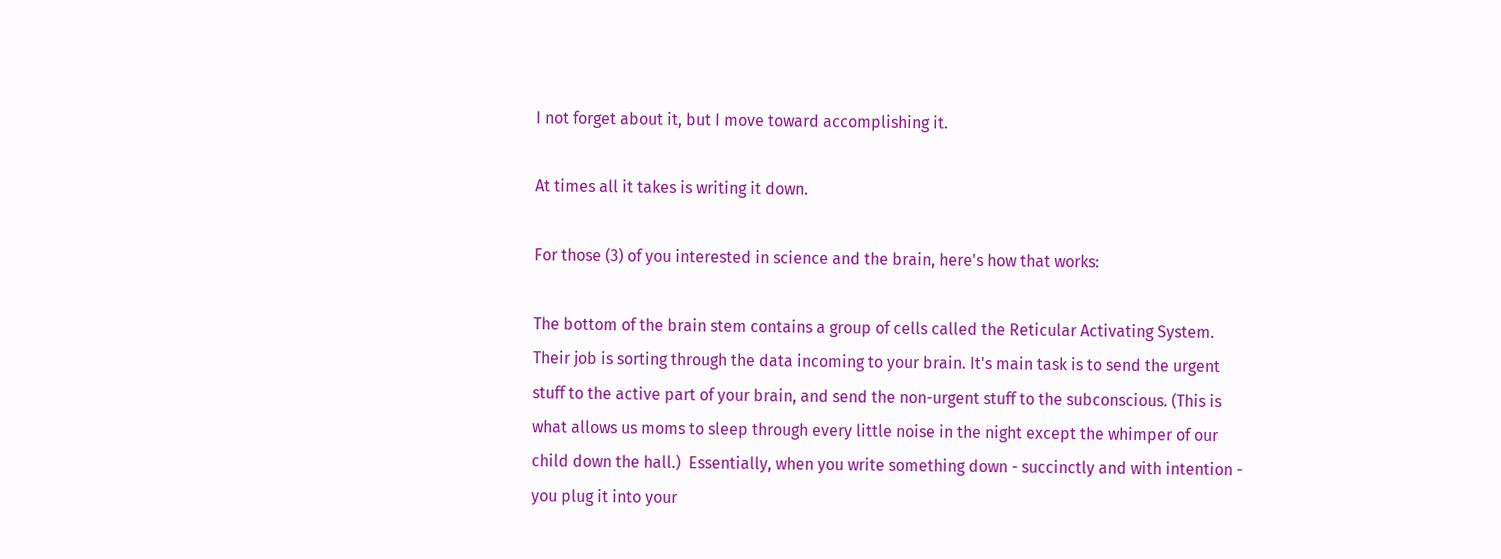I not forget about it, but I move toward accomplishing it.

At times all it takes is writing it down.

For those (3) of you interested in science and the brain, here's how that works:

The bottom of the brain stem contains a group of cells called the Reticular Activating System.  Their job is sorting through the data incoming to your brain. It's main task is to send the urgent stuff to the active part of your brain, and send the non-urgent stuff to the subconscious. (This is what allows us moms to sleep through every little noise in the night except the whimper of our child down the hall.)  Essentially, when you write something down - succinctly and with intention - you plug it into your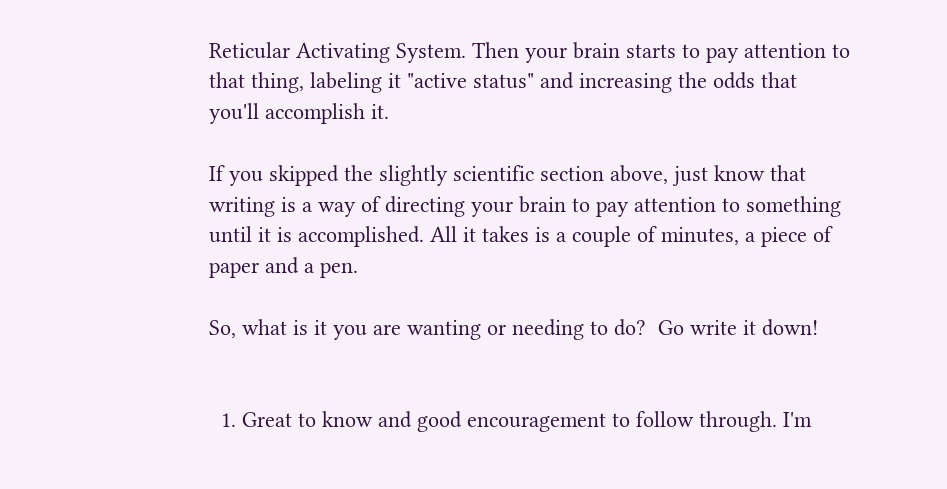Reticular Activating System. Then your brain starts to pay attention to that thing, labeling it "active status" and increasing the odds that you'll accomplish it.

If you skipped the slightly scientific section above, just know that writing is a way of directing your brain to pay attention to something until it is accomplished. All it takes is a couple of minutes, a piece of paper and a pen.

So, what is it you are wanting or needing to do?  Go write it down!


  1. Great to know and good encouragement to follow through. I'm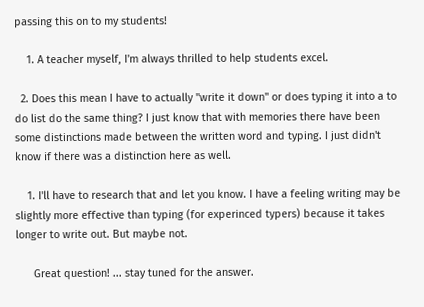passing this on to my students!

    1. A teacher myself, I'm always thrilled to help students excel.

  2. Does this mean I have to actually "write it down" or does typing it into a to do list do the same thing? I just know that with memories there have been some distinctions made between the written word and typing. I just didn't know if there was a distinction here as well.

    1. I'll have to research that and let you know. I have a feeling writing may be slightly more effective than typing (for experinced typers) because it takes longer to write out. But maybe not.

      Great question! ... stay tuned for the answer.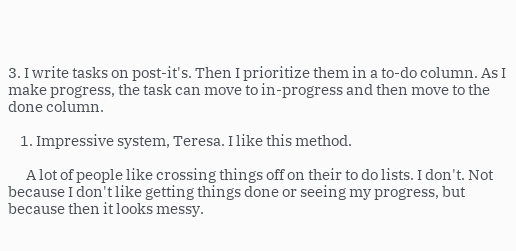3. I write tasks on post-it's. Then I prioritize them in a to-do column. As I make progress, the task can move to in-progress and then move to the done column.

    1. Impressive system, Teresa. I like this method.

      A lot of people like crossing things off on their to do lists. I don't. Not because I don't like getting things done or seeing my progress, but because then it looks messy.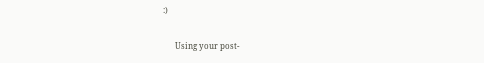:)

      Using your post-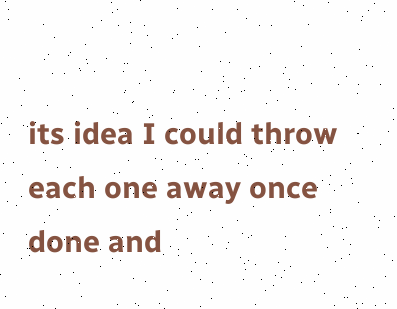its idea I could throw each one away once done and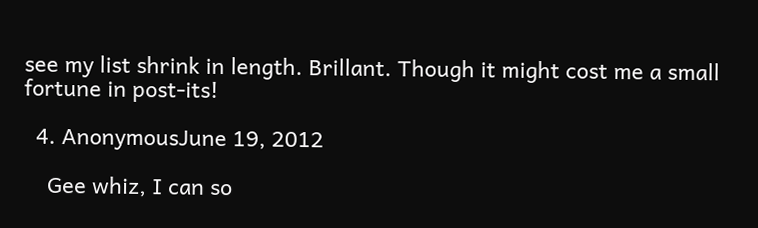see my list shrink in length. Brillant. Though it might cost me a small fortune in post-its!

  4. AnonymousJune 19, 2012

    Gee whiz, I can so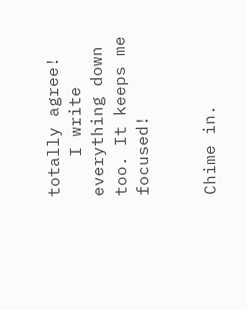totally agree!
    I write everything down too. It keeps me focused!


Chime in.